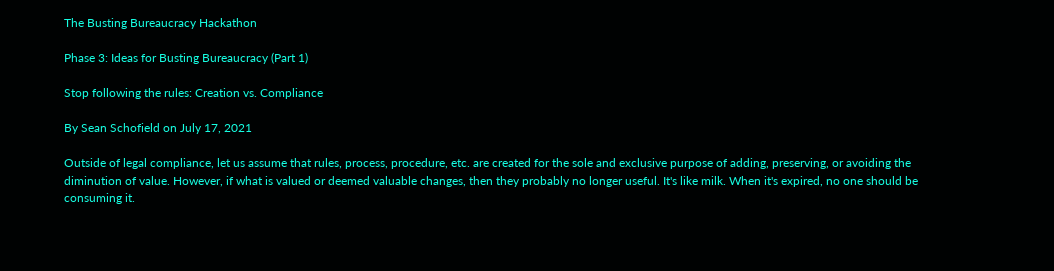The Busting Bureaucracy Hackathon

Phase 3: Ideas for Busting Bureaucracy (Part 1)

Stop following the rules: Creation vs. Compliance

By Sean Schofield on July 17, 2021

Outside of legal compliance, let us assume that rules, process, procedure, etc. are created for the sole and exclusive purpose of adding, preserving, or avoiding the diminution of value. However, if what is valued or deemed valuable changes, then they probably no longer useful. It's like milk. When it's expired, no one should be consuming it.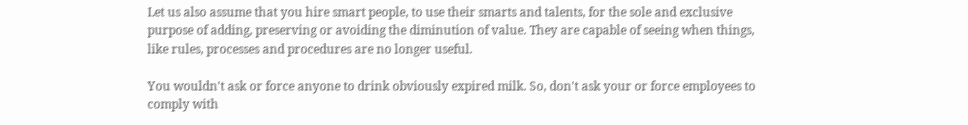Let us also assume that you hire smart people, to use their smarts and talents, for the sole and exclusive purpose of adding, preserving or avoiding the diminution of value. They are capable of seeing when things, like rules, processes and procedures are no longer useful.

You wouldn't ask or force anyone to drink obviously expired milk. So, don't ask your or force employees to comply with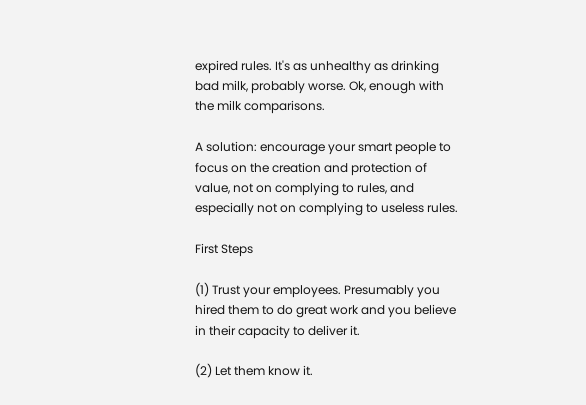expired rules. It's as unhealthy as drinking bad milk, probably worse. Ok, enough with the milk comparisons.

A solution: encourage your smart people to focus on the creation and protection of value, not on complying to rules, and especially not on complying to useless rules.

First Steps

(1) Trust your employees. Presumably you hired them to do great work and you believe in their capacity to deliver it.

(2) Let them know it.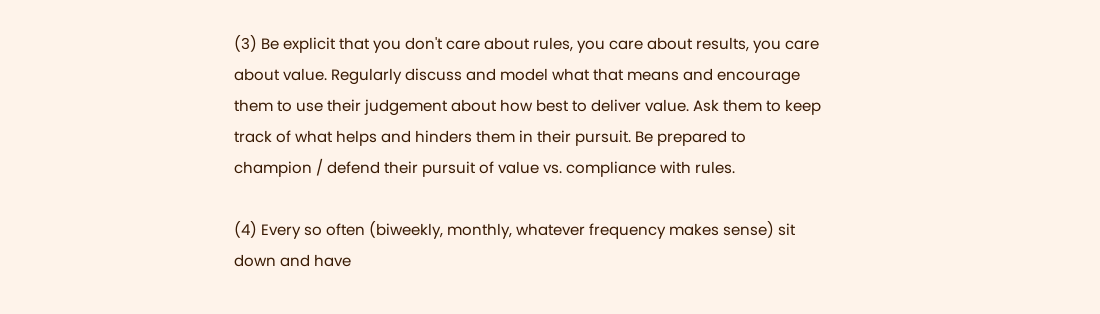(3) Be explicit that you don't care about rules, you care about results, you care about value. Regularly discuss and model what that means and encourage them to use their judgement about how best to deliver value. Ask them to keep track of what helps and hinders them in their pursuit. Be prepared to champion / defend their pursuit of value vs. compliance with rules.

(4) Every so often (biweekly, monthly, whatever frequency makes sense) sit down and have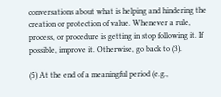conversations about what is helping and hindering the creation or protection of value. Whenever a rule, process, or procedure is getting in stop following it. If possible, improve it. Otherwise, go back to (3).

(5) At the end of a meaningful period (e.g.,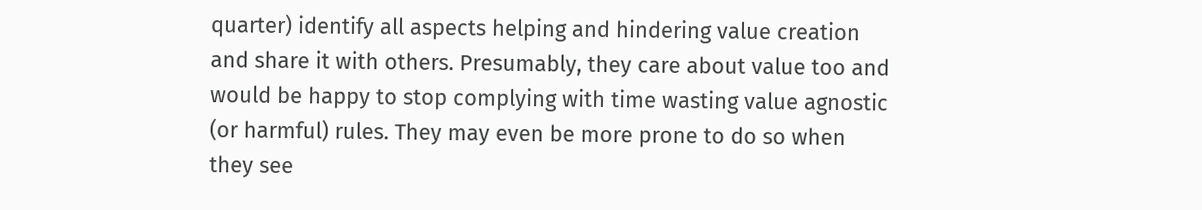quarter) identify all aspects helping and hindering value creation and share it with others. Presumably, they care about value too and would be happy to stop complying with time wasting value agnostic (or harmful) rules. They may even be more prone to do so when they see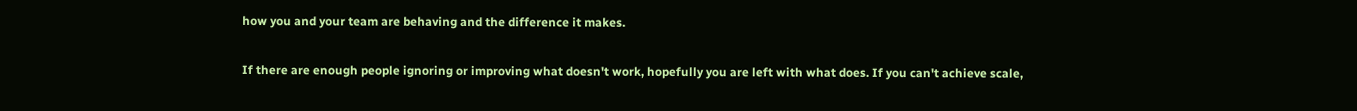how you and your team are behaving and the difference it makes.

If there are enough people ignoring or improving what doesn't work, hopefully you are left with what does. If you can't achieve scale,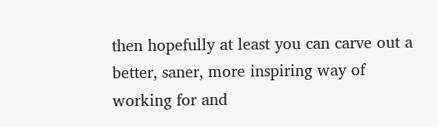then hopefully at least you can carve out a better, saner, more inspiring way of working for and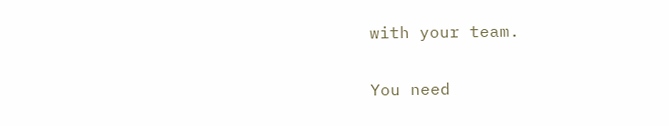with your team.

You need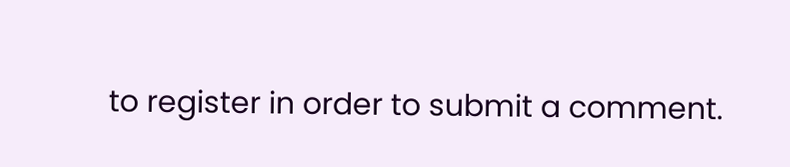to register in order to submit a comment.